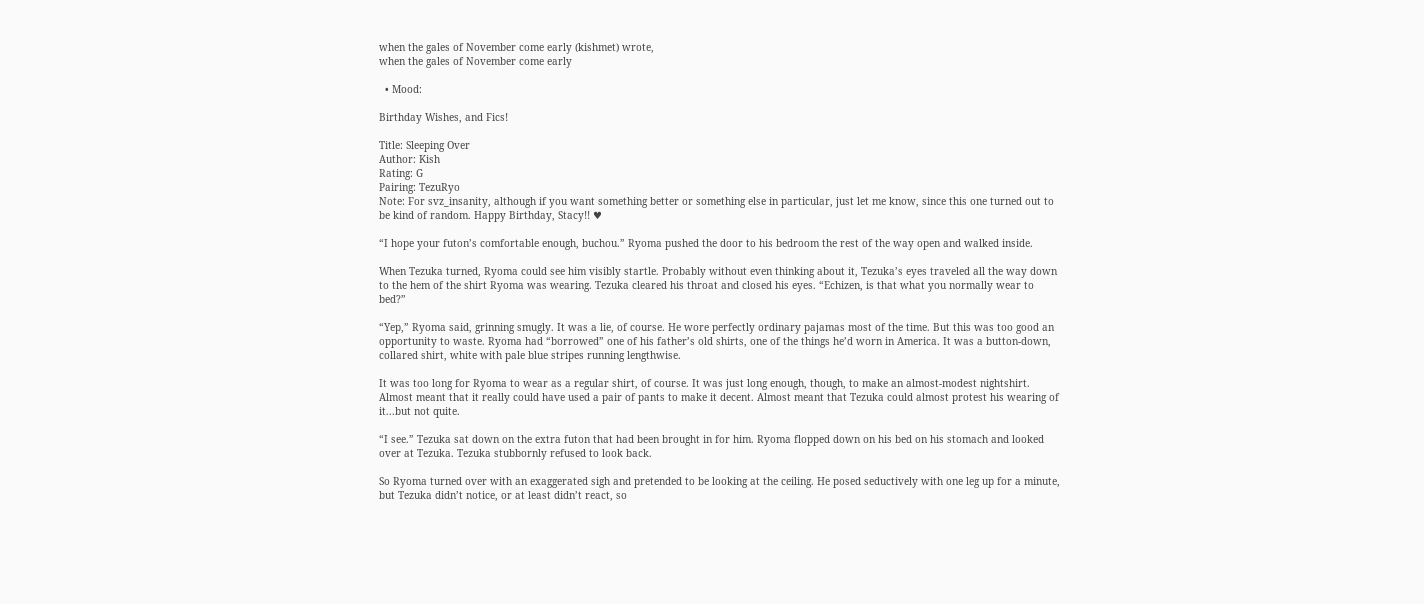when the gales of November come early (kishmet) wrote,
when the gales of November come early

  • Mood:

Birthday Wishes, and Fics!

Title: Sleeping Over
Author: Kish
Rating: G
Pairing: TezuRyo
Note: For svz_insanity, although if you want something better or something else in particular, just let me know, since this one turned out to be kind of random. Happy Birthday, Stacy!! ♥

“I hope your futon’s comfortable enough, buchou.” Ryoma pushed the door to his bedroom the rest of the way open and walked inside.

When Tezuka turned, Ryoma could see him visibly startle. Probably without even thinking about it, Tezuka’s eyes traveled all the way down to the hem of the shirt Ryoma was wearing. Tezuka cleared his throat and closed his eyes. “Echizen, is that what you normally wear to bed?”

“Yep,” Ryoma said, grinning smugly. It was a lie, of course. He wore perfectly ordinary pajamas most of the time. But this was too good an opportunity to waste. Ryoma had “borrowed” one of his father’s old shirts, one of the things he’d worn in America. It was a button-down, collared shirt, white with pale blue stripes running lengthwise.

It was too long for Ryoma to wear as a regular shirt, of course. It was just long enough, though, to make an almost-modest nightshirt. Almost meant that it really could have used a pair of pants to make it decent. Almost meant that Tezuka could almost protest his wearing of it...but not quite.

“I see.” Tezuka sat down on the extra futon that had been brought in for him. Ryoma flopped down on his bed on his stomach and looked over at Tezuka. Tezuka stubbornly refused to look back.

So Ryoma turned over with an exaggerated sigh and pretended to be looking at the ceiling. He posed seductively with one leg up for a minute, but Tezuka didn’t notice, or at least didn’t react, so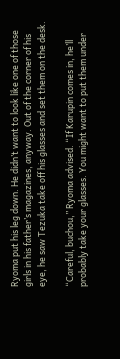Ryoma put his leg down. He didn’t want to look like one of those girls in his father’s magazines, anyway. Out of the corner of his eye, he saw Tezuka take off his glasses and set them on the desk.

“Careful, buchou,” Ryoma advised. “If Karupin comes in, he’ll probably take your glasses. You might want to put them under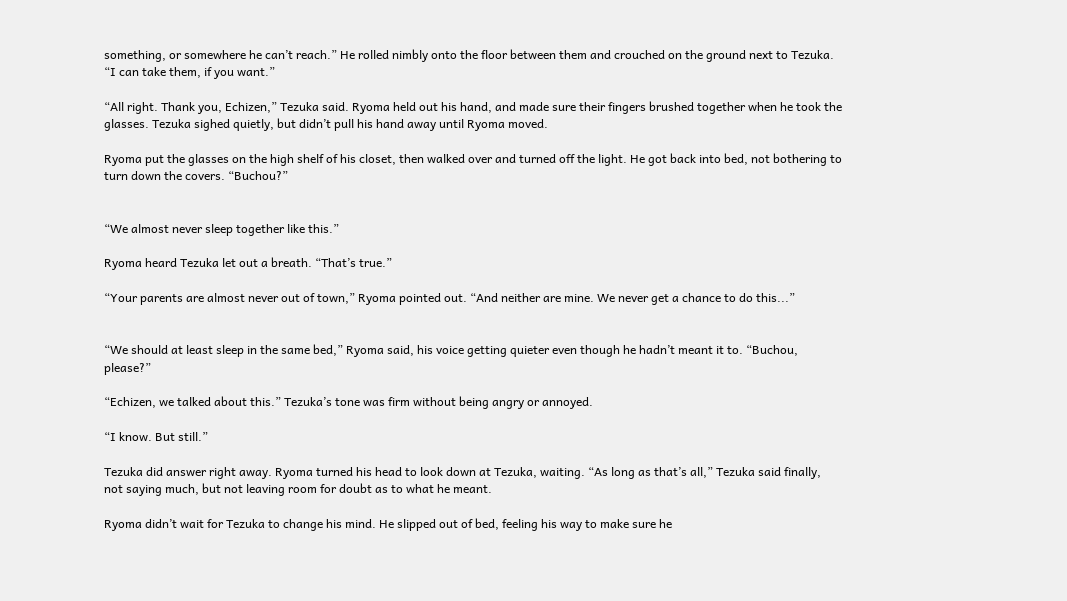something, or somewhere he can’t reach.” He rolled nimbly onto the floor between them and crouched on the ground next to Tezuka. “I can take them, if you want.”

“All right. Thank you, Echizen,” Tezuka said. Ryoma held out his hand, and made sure their fingers brushed together when he took the glasses. Tezuka sighed quietly, but didn’t pull his hand away until Ryoma moved.

Ryoma put the glasses on the high shelf of his closet, then walked over and turned off the light. He got back into bed, not bothering to turn down the covers. “Buchou?”


“We almost never sleep together like this.”

Ryoma heard Tezuka let out a breath. “That’s true.”

“Your parents are almost never out of town,” Ryoma pointed out. “And neither are mine. We never get a chance to do this...”


“We should at least sleep in the same bed,” Ryoma said, his voice getting quieter even though he hadn’t meant it to. “Buchou, please?”

“Echizen, we talked about this.” Tezuka’s tone was firm without being angry or annoyed.

“I know. But still.”

Tezuka did answer right away. Ryoma turned his head to look down at Tezuka, waiting. “As long as that’s all,” Tezuka said finally, not saying much, but not leaving room for doubt as to what he meant.

Ryoma didn’t wait for Tezuka to change his mind. He slipped out of bed, feeling his way to make sure he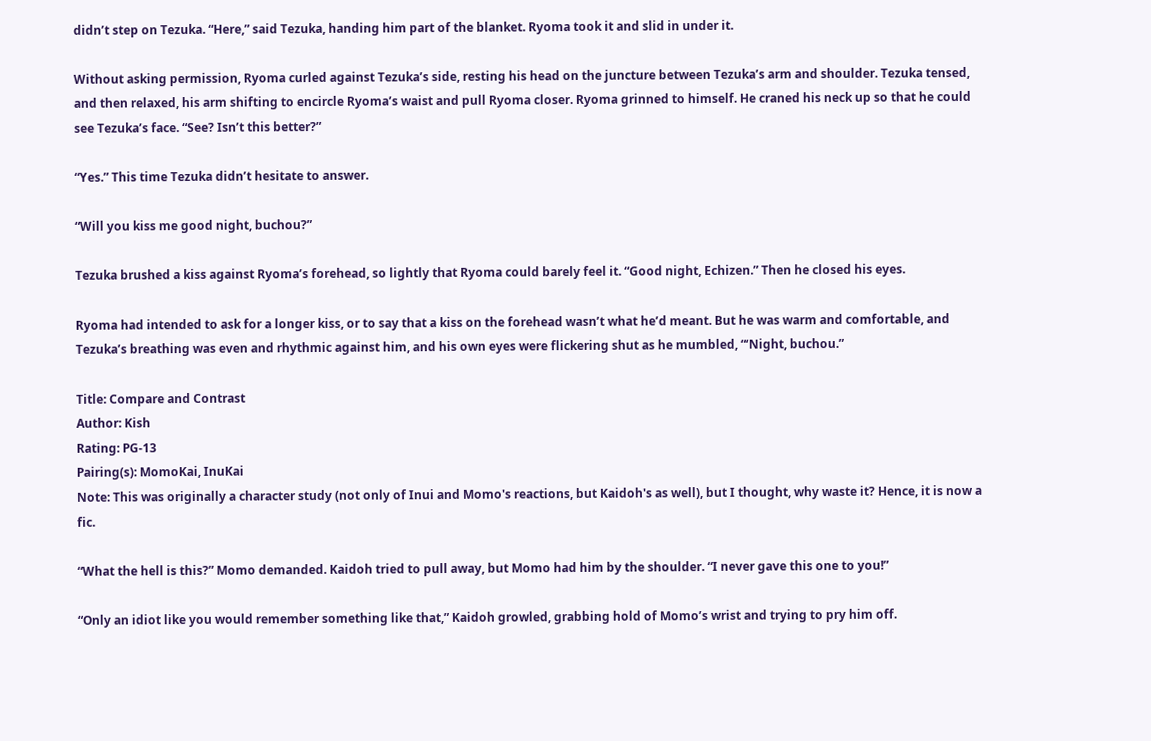didn’t step on Tezuka. “Here,” said Tezuka, handing him part of the blanket. Ryoma took it and slid in under it.

Without asking permission, Ryoma curled against Tezuka’s side, resting his head on the juncture between Tezuka’s arm and shoulder. Tezuka tensed, and then relaxed, his arm shifting to encircle Ryoma’s waist and pull Ryoma closer. Ryoma grinned to himself. He craned his neck up so that he could see Tezuka’s face. “See? Isn’t this better?”

“Yes.” This time Tezuka didn’t hesitate to answer.

“Will you kiss me good night, buchou?”

Tezuka brushed a kiss against Ryoma’s forehead, so lightly that Ryoma could barely feel it. “Good night, Echizen.” Then he closed his eyes.

Ryoma had intended to ask for a longer kiss, or to say that a kiss on the forehead wasn’t what he’d meant. But he was warm and comfortable, and Tezuka’s breathing was even and rhythmic against him, and his own eyes were flickering shut as he mumbled, “‘Night, buchou.”

Title: Compare and Contrast
Author: Kish
Rating: PG-13
Pairing(s): MomoKai, InuKai
Note: This was originally a character study (not only of Inui and Momo's reactions, but Kaidoh's as well), but I thought, why waste it? Hence, it is now a fic.

“What the hell is this?” Momo demanded. Kaidoh tried to pull away, but Momo had him by the shoulder. “I never gave this one to you!”

“Only an idiot like you would remember something like that,” Kaidoh growled, grabbing hold of Momo’s wrist and trying to pry him off.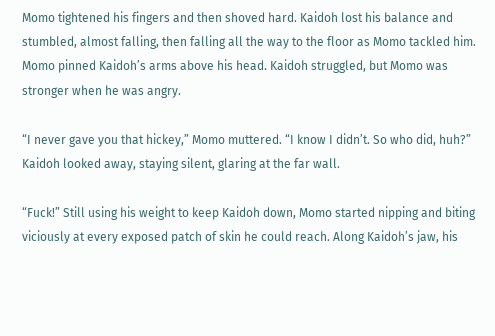Momo tightened his fingers and then shoved hard. Kaidoh lost his balance and stumbled, almost falling, then falling all the way to the floor as Momo tackled him. Momo pinned Kaidoh’s arms above his head. Kaidoh struggled, but Momo was stronger when he was angry.

“I never gave you that hickey,” Momo muttered. “I know I didn’t. So who did, huh?” Kaidoh looked away, staying silent, glaring at the far wall.

“Fuck!” Still using his weight to keep Kaidoh down, Momo started nipping and biting viciously at every exposed patch of skin he could reach. Along Kaidoh’s jaw, his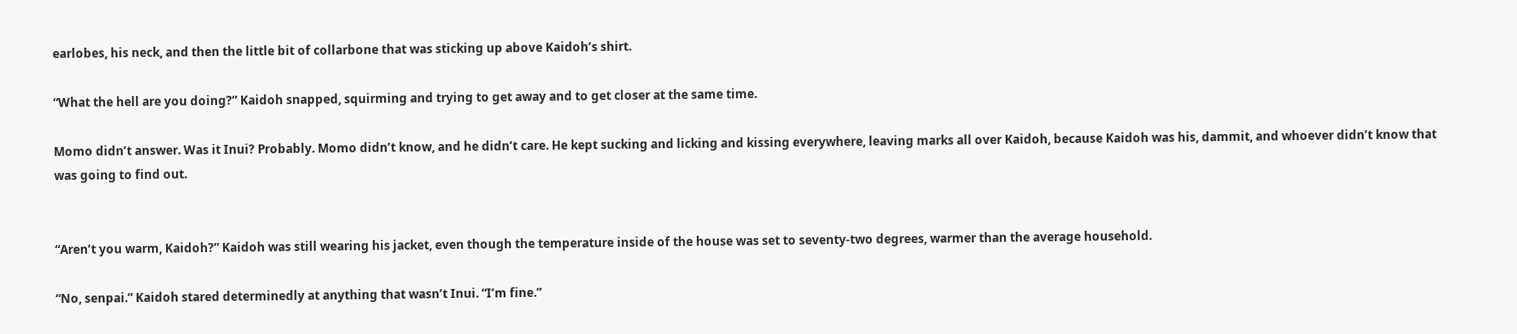earlobes, his neck, and then the little bit of collarbone that was sticking up above Kaidoh’s shirt.

“What the hell are you doing?” Kaidoh snapped, squirming and trying to get away and to get closer at the same time.

Momo didn’t answer. Was it Inui? Probably. Momo didn’t know, and he didn’t care. He kept sucking and licking and kissing everywhere, leaving marks all over Kaidoh, because Kaidoh was his, dammit, and whoever didn’t know that was going to find out.


“Aren’t you warm, Kaidoh?” Kaidoh was still wearing his jacket, even though the temperature inside of the house was set to seventy-two degrees, warmer than the average household.

“No, senpai.” Kaidoh stared determinedly at anything that wasn’t Inui. “I’m fine.”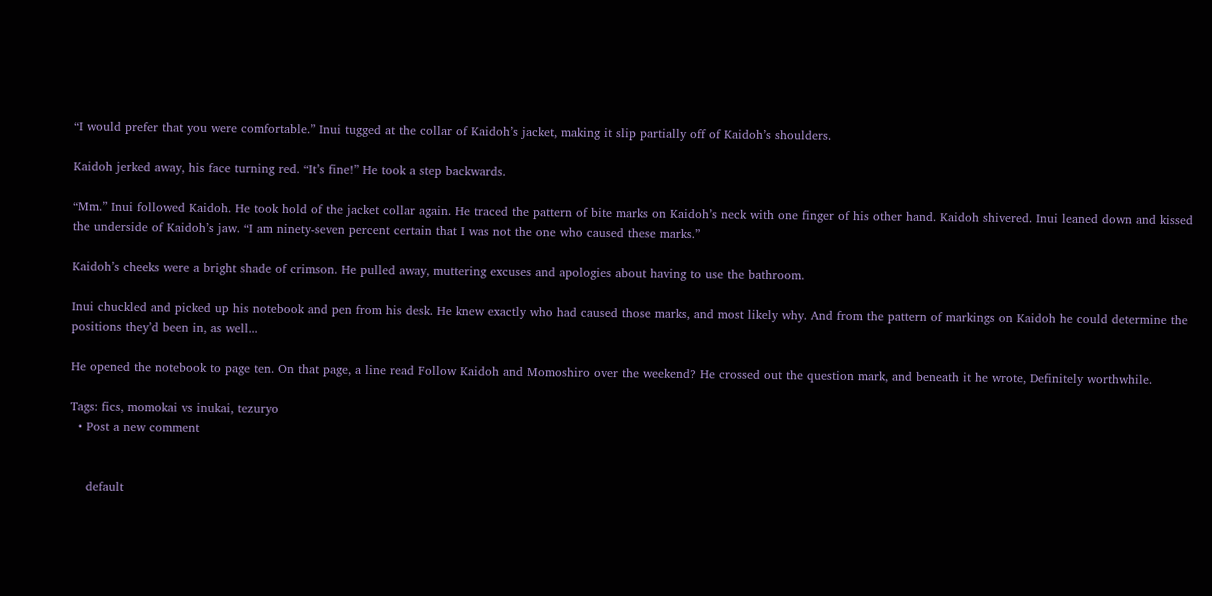“I would prefer that you were comfortable.” Inui tugged at the collar of Kaidoh’s jacket, making it slip partially off of Kaidoh’s shoulders.

Kaidoh jerked away, his face turning red. “It’s fine!” He took a step backwards.

“Mm.” Inui followed Kaidoh. He took hold of the jacket collar again. He traced the pattern of bite marks on Kaidoh’s neck with one finger of his other hand. Kaidoh shivered. Inui leaned down and kissed the underside of Kaidoh’s jaw. “I am ninety-seven percent certain that I was not the one who caused these marks.”

Kaidoh’s cheeks were a bright shade of crimson. He pulled away, muttering excuses and apologies about having to use the bathroom.

Inui chuckled and picked up his notebook and pen from his desk. He knew exactly who had caused those marks, and most likely why. And from the pattern of markings on Kaidoh he could determine the positions they’d been in, as well...

He opened the notebook to page ten. On that page, a line read Follow Kaidoh and Momoshiro over the weekend? He crossed out the question mark, and beneath it he wrote, Definitely worthwhile.

Tags: fics, momokai vs inukai, tezuryo
  • Post a new comment


    default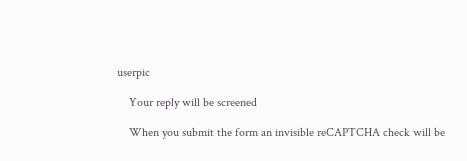userpic

    Your reply will be screened

    When you submit the form an invisible reCAPTCHA check will be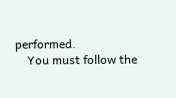performed.
    You must follow the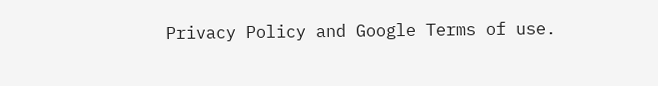Privacy Policy and Google Terms of use.